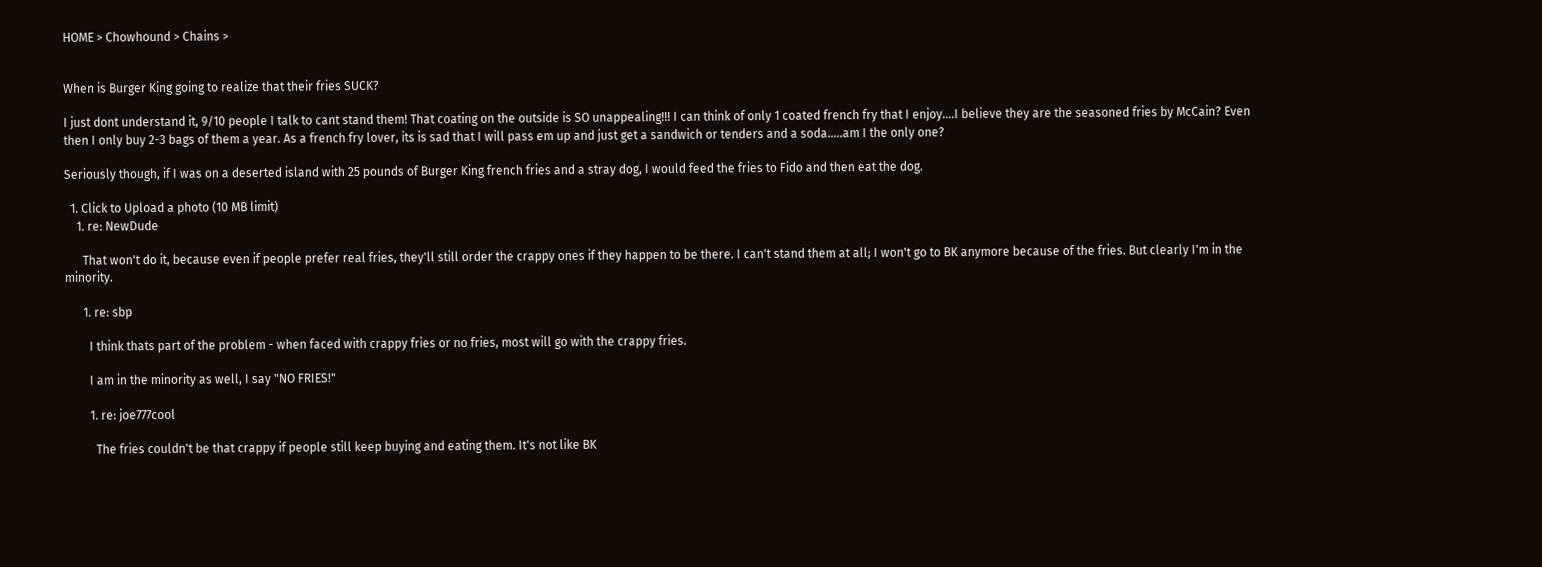HOME > Chowhound > Chains >


When is Burger King going to realize that their fries SUCK?

I just dont understand it, 9/10 people I talk to cant stand them! That coating on the outside is SO unappealing!!! I can think of only 1 coated french fry that I enjoy....I believe they are the seasoned fries by McCain? Even then I only buy 2-3 bags of them a year. As a french fry lover, its is sad that I will pass em up and just get a sandwich or tenders and a soda.....am I the only one?

Seriously though, if I was on a deserted island with 25 pounds of Burger King french fries and a stray dog, I would feed the fries to Fido and then eat the dog.

  1. Click to Upload a photo (10 MB limit)
    1. re: NewDude

      That won't do it, because even if people prefer real fries, they'll still order the crappy ones if they happen to be there. I can't stand them at all; I won't go to BK anymore because of the fries. But clearly I'm in the minority.

      1. re: sbp

        I think thats part of the problem - when faced with crappy fries or no fries, most will go with the crappy fries.

        I am in the minority as well, I say "NO FRIES!"

        1. re: joe777cool

          The fries couldn't be that crappy if people still keep buying and eating them. It's not like BK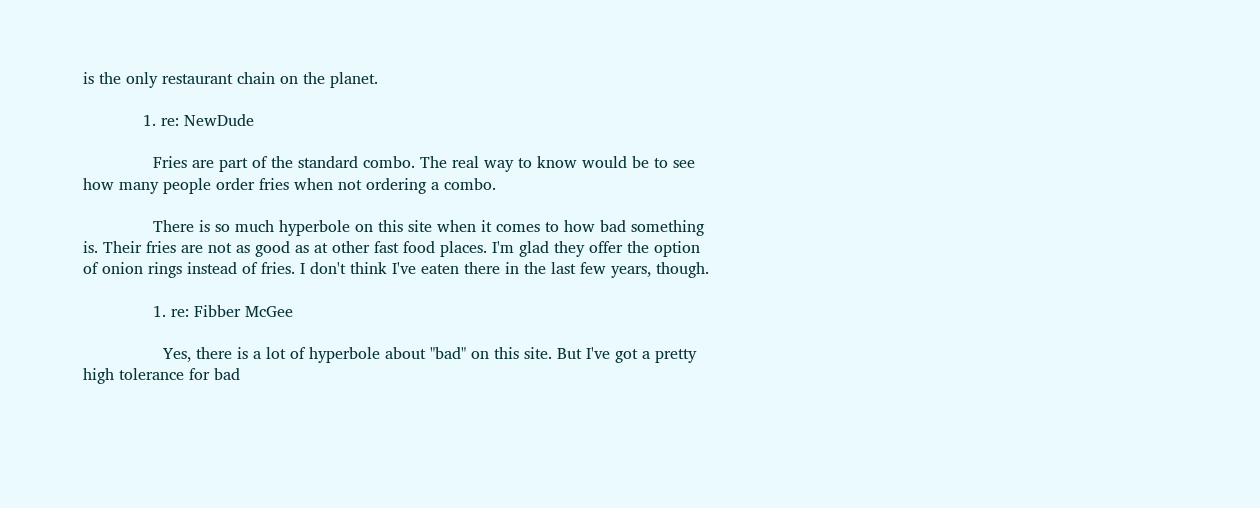is the only restaurant chain on the planet.

            1. re: NewDude

              Fries are part of the standard combo. The real way to know would be to see how many people order fries when not ordering a combo.

              There is so much hyperbole on this site when it comes to how bad something is. Their fries are not as good as at other fast food places. I'm glad they offer the option of onion rings instead of fries. I don't think I've eaten there in the last few years, though.

              1. re: Fibber McGee

                Yes, there is a lot of hyperbole about "bad" on this site. But I've got a pretty high tolerance for bad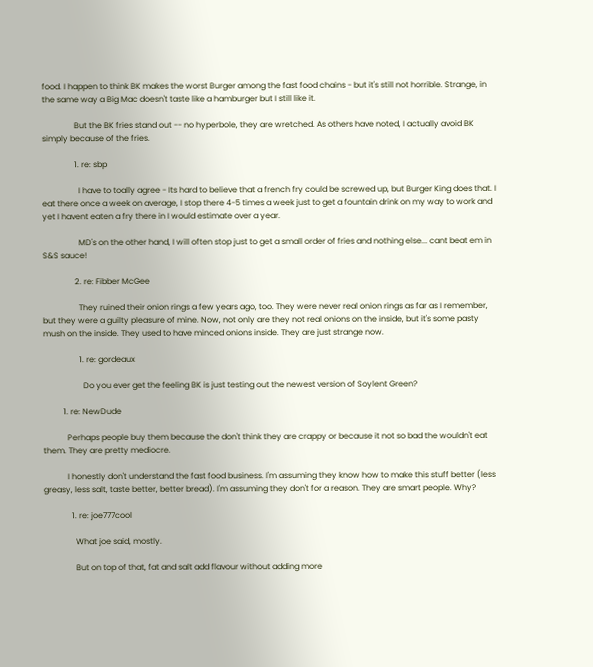food. I happen to think BK makes the worst Burger among the fast food chains - but it's still not horrible. Strange, in the same way a Big Mac doesn't taste like a hamburger but I still like it.

                But the BK fries stand out -- no hyperbole, they are wretched. As others have noted, I actually avoid BK simply because of the fries.

                1. re: sbp

                  I have to toally agree - Its hard to believe that a french fry could be screwed up, but Burger King does that. I eat there once a week on average, I stop there 4-5 times a week just to get a fountain drink on my way to work and yet I havent eaten a fry there in I would estimate over a year.

                  MD's on the other hand, I will often stop just to get a small order of fries and nothing else... cant beat em in S&S sauce!

                2. re: Fibber McGee

                  They ruined their onion rings a few years ago, too. They were never real onion rings as far as I remember, but they were a guilty pleasure of mine. Now, not only are they not real onions on the inside, but it's some pasty mush on the inside. They used to have minced onions inside. They are just strange now.

                  1. re: gordeaux

                    Do you ever get the feeling BK is just testing out the newest version of Soylent Green?

          1. re: NewDude

            Perhaps people buy them because the don't think they are crappy or because it not so bad the wouldn't eat them. They are pretty mediocre.

            I honestly don't understand the fast food business. I'm assuming they know how to make this stuff better (less greasy, less salt, taste better, better bread). I'm assuming they don't for a reason. They are smart people. Why?

              1. re: joe777cool

                What joe said, mostly.

                But on top of that, fat and salt add flavour without adding more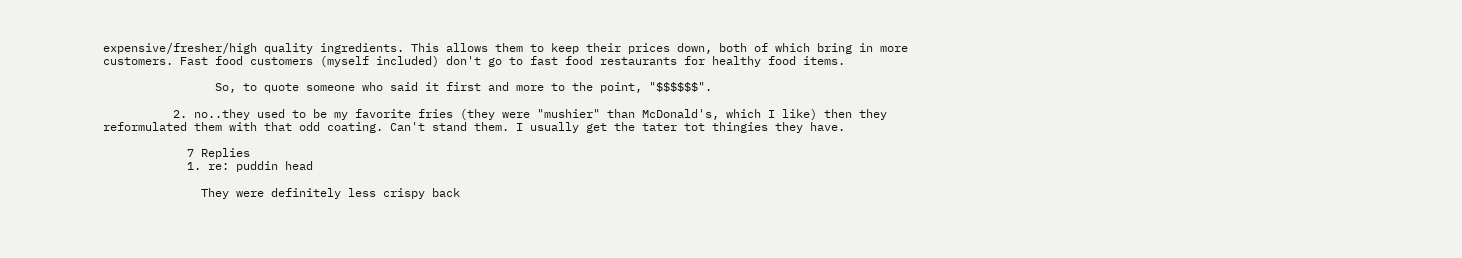expensive/fresher/high quality ingredients. This allows them to keep their prices down, both of which bring in more customers. Fast food customers (myself included) don't go to fast food restaurants for healthy food items.

                So, to quote someone who said it first and more to the point, "$$$$$$".

          2. no..they used to be my favorite fries (they were "mushier" than McDonald's, which I like) then they reformulated them with that odd coating. Can't stand them. I usually get the tater tot thingies they have.

            7 Replies
            1. re: puddin head

              They were definitely less crispy back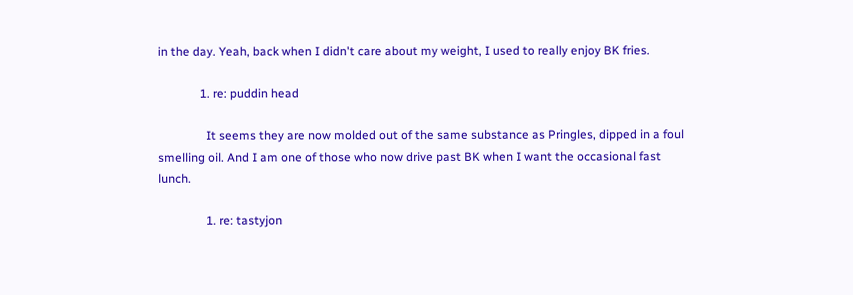in the day. Yeah, back when I didn't care about my weight, I used to really enjoy BK fries.

              1. re: puddin head

                It seems they are now molded out of the same substance as Pringles, dipped in a foul smelling oil. And I am one of those who now drive past BK when I want the occasional fast lunch.

                1. re: tastyjon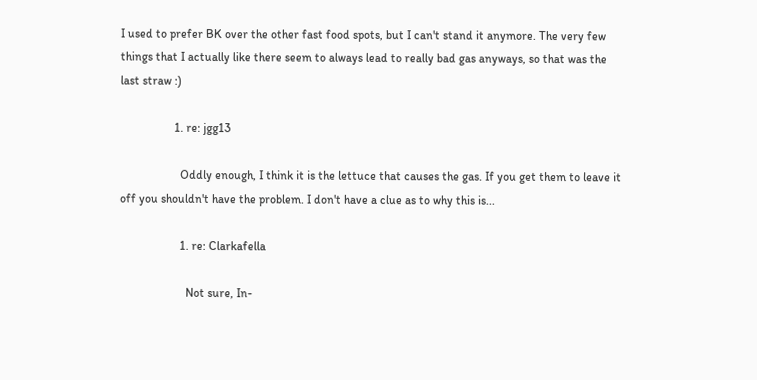I used to prefer BK over the other fast food spots, but I can't stand it anymore. The very few things that I actually like there seem to always lead to really bad gas anyways, so that was the last straw :)

                  1. re: jgg13

                    Oddly enough, I think it is the lettuce that causes the gas. If you get them to leave it off you shouldn't have the problem. I don't have a clue as to why this is...

                    1. re: Clarkafella

                      Not sure, In-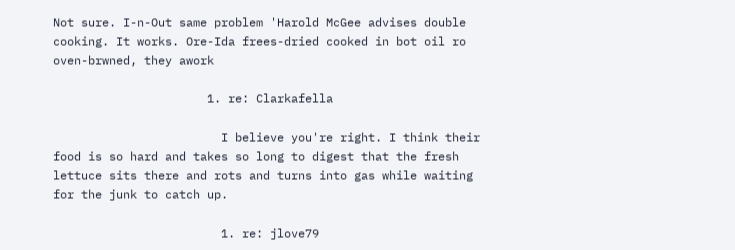Not sure. I-n-Out same problem 'Harold McGee advises double cooking. It works. Ore-Ida frees-dried cooked in bot oil ro oven-brwned, they awork

                      1. re: Clarkafella

                        I believe you're right. I think their food is so hard and takes so long to digest that the fresh lettuce sits there and rots and turns into gas while waiting for the junk to catch up.

                        1. re: jlove79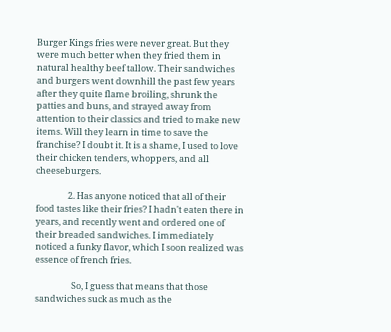Burger Kings fries were never great. But they were much better when they fried them in natural healthy beef tallow. Their sandwiches and burgers went downhill the past few years after they quite flame broiling, shrunk the patties and buns, and strayed away from attention to their classics and tried to make new items. Will they learn in time to save the franchise? I doubt it. It is a shame, I used to love their chicken tenders, whoppers, and all cheeseburgers.

                2. Has anyone noticed that all of their food tastes like their fries? I hadn't eaten there in years, and recently went and ordered one of their breaded sandwiches. I immediately noticed a funky flavor, which I soon realized was essence of french fries.

                  So, I guess that means that those sandwiches suck as much as the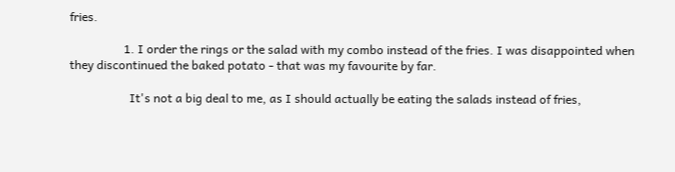fries.

                  1. I order the rings or the salad with my combo instead of the fries. I was disappointed when they discontinued the baked potato - that was my favourite by far.

                    It's not a big deal to me, as I should actually be eating the salads instead of fries,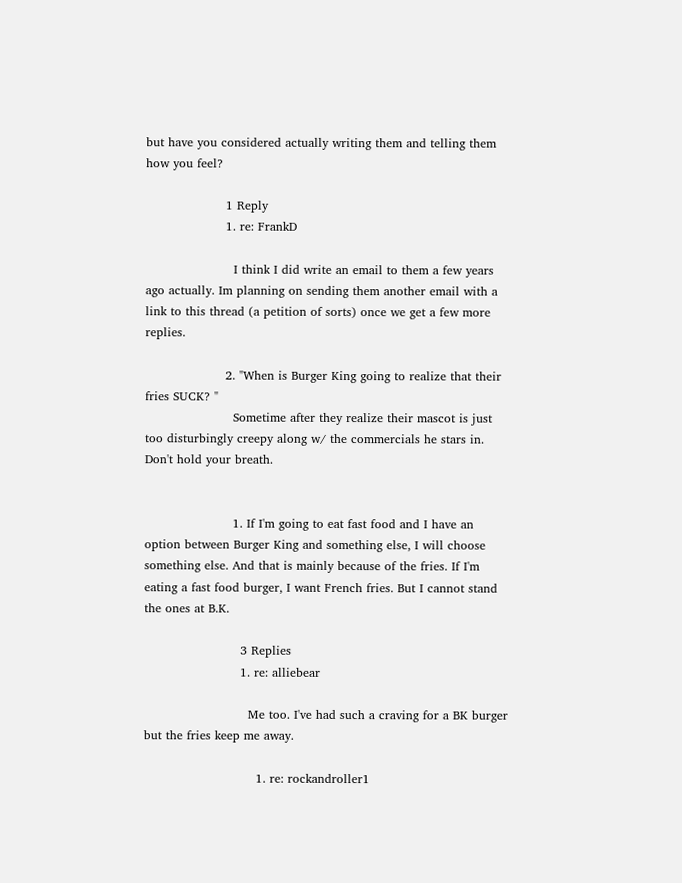but have you considered actually writing them and telling them how you feel?

                    1 Reply
                    1. re: FrankD

                      I think I did write an email to them a few years ago actually. Im planning on sending them another email with a link to this thread (a petition of sorts) once we get a few more replies.

                    2. "When is Burger King going to realize that their fries SUCK? "
                      Sometime after they realize their mascot is just too disturbingly creepy along w/ the commercials he stars in. Don't hold your breath.


                      1. If I'm going to eat fast food and I have an option between Burger King and something else, I will choose something else. And that is mainly because of the fries. If I'm eating a fast food burger, I want French fries. But I cannot stand the ones at B.K.

                        3 Replies
                        1. re: alliebear

                          Me too. I've had such a craving for a BK burger but the fries keep me away.

                            1. re: rockandroller1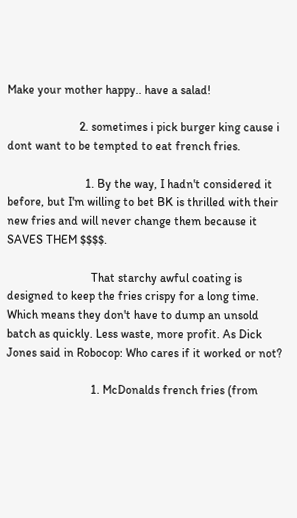Make your mother happy.. have a salad!

                        2. sometimes i pick burger king cause i dont want to be tempted to eat french fries.

                          1. By the way, I hadn't considered it before, but I'm willing to bet BK is thrilled with their new fries and will never change them because it SAVES THEM $$$$.

                            That starchy awful coating is designed to keep the fries crispy for a long time. Which means they don't have to dump an unsold batch as quickly. Less waste, more profit. As Dick Jones said in Robocop: Who cares if it worked or not?

                            1. McDonalds french fries (from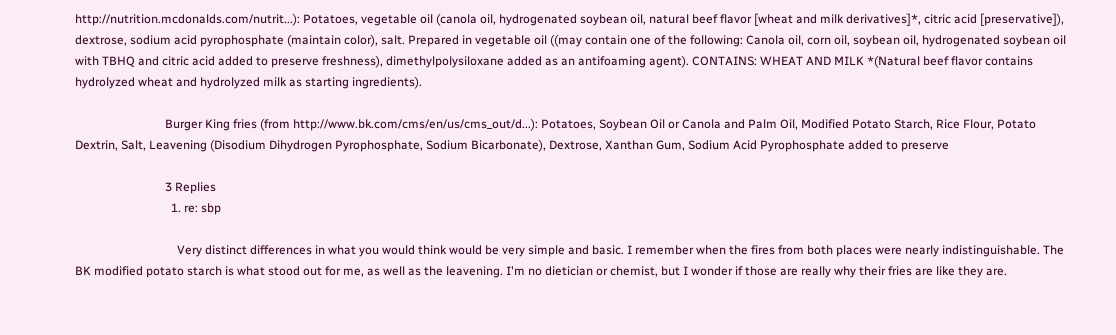http://nutrition.mcdonalds.com/nutrit...): Potatoes, vegetable oil (canola oil, hydrogenated soybean oil, natural beef flavor [wheat and milk derivatives]*, citric acid [preservative]), dextrose, sodium acid pyrophosphate (maintain color), salt. Prepared in vegetable oil ((may contain one of the following: Canola oil, corn oil, soybean oil, hydrogenated soybean oil with TBHQ and citric acid added to preserve freshness), dimethylpolysiloxane added as an antifoaming agent). CONTAINS: WHEAT AND MILK *(Natural beef flavor contains hydrolyzed wheat and hydrolyzed milk as starting ingredients).

                              Burger King fries (from http://www.bk.com/cms/en/us/cms_out/d...): Potatoes, Soybean Oil or Canola and Palm Oil, Modified Potato Starch, Rice Flour, Potato Dextrin, Salt, Leavening (Disodium Dihydrogen Pyrophosphate, Sodium Bicarbonate), Dextrose, Xanthan Gum, Sodium Acid Pyrophosphate added to preserve

                              3 Replies
                                1. re: sbp

                                  Very distinct differences in what you would think would be very simple and basic. I remember when the fires from both places were nearly indistinguishable. The BK modified potato starch is what stood out for me, as well as the leavening. I'm no dietician or chemist, but I wonder if those are really why their fries are like they are.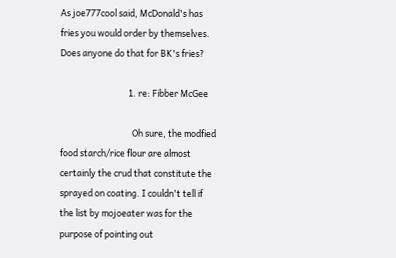As joe777cool said, McDonald's has fries you would order by themselves. Does anyone do that for BK's fries?

                                  1. re: Fibber McGee

                                    Oh sure, the modfied food starch/rice flour are almost certainly the crud that constitute the sprayed on coating. I couldn't tell if the list by mojoeater was for the purpose of pointing out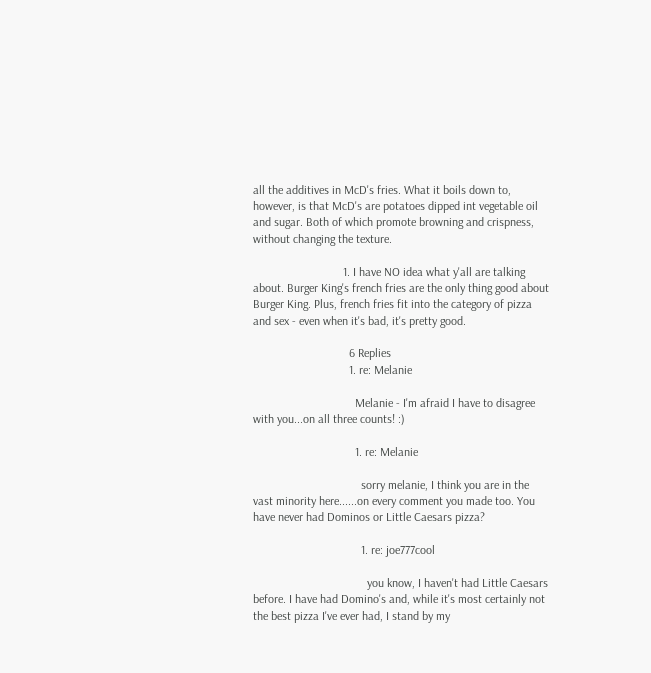all the additives in McD's fries. What it boils down to, however, is that McD's are potatoes dipped int vegetable oil and sugar. Both of which promote browning and crispness, without changing the texture.

                              1. I have NO idea what y'all are talking about. Burger King's french fries are the only thing good about Burger King. Plus, french fries fit into the category of pizza and sex - even when it's bad, it's pretty good.

                                6 Replies
                                1. re: Melanie

                                  Melanie - I'm afraid I have to disagree with you...on all three counts! :)

                                  1. re: Melanie

                                    sorry melanie, I think you are in the vast minority here......on every comment you made too. You have never had Dominos or Little Caesars pizza?

                                    1. re: joe777cool

                                      you know, I haven't had Little Caesars before. I have had Domino's and, while it's most certainly not the best pizza I've ever had, I stand by my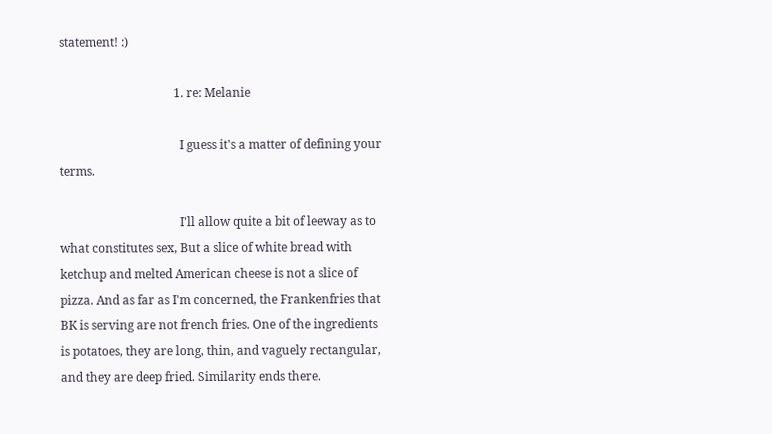statement! :)

                                      1. re: Melanie

                                        I guess it's a matter of defining your terms.

                                        I'll allow quite a bit of leeway as to what constitutes sex, But a slice of white bread with ketchup and melted American cheese is not a slice of pizza. And as far as I'm concerned, the Frankenfries that BK is serving are not french fries. One of the ingredients is potatoes, they are long, thin, and vaguely rectangular, and they are deep fried. Similarity ends there.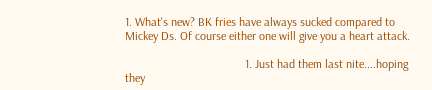1. What's new? BK fries have always sucked compared to Mickey Ds. Of course either one will give you a heart attack.

                                        1. Just had them last nite....hoping they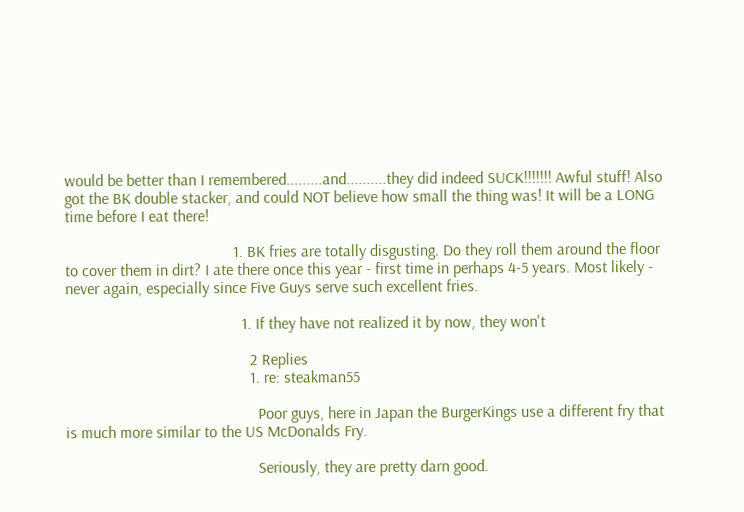would be better than I remembered.........and..........they did indeed SUCK!!!!!!! Awful stuff! Also got the BK double stacker, and could NOT believe how small the thing was! It will be a LONG time before I eat there!

                                          1. BK fries are totally disgusting. Do they roll them around the floor to cover them in dirt? I ate there once this year - first time in perhaps 4-5 years. Most likely - never again, especially since Five Guys serve such excellent fries.

                                            1. If they have not realized it by now, they won't

                                              2 Replies
                                              1. re: steakman55

                                                Poor guys, here in Japan the BurgerKings use a different fry that is much more similar to the US McDonalds Fry.

                                                Seriously, they are pretty darn good.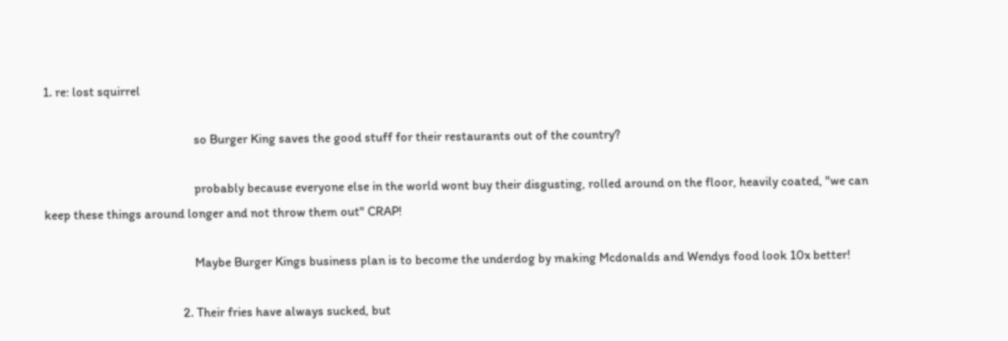1. re: lost squirrel

                                                  so Burger King saves the good stuff for their restaurants out of the country?

                                                  probably because everyone else in the world wont buy their disgusting, rolled around on the floor, heavily coated, "we can keep these things around longer and not throw them out" CRAP!

                                                  Maybe Burger Kings business plan is to become the underdog by making Mcdonalds and Wendys food look 10x better!

                                              2. Their fries have always sucked, but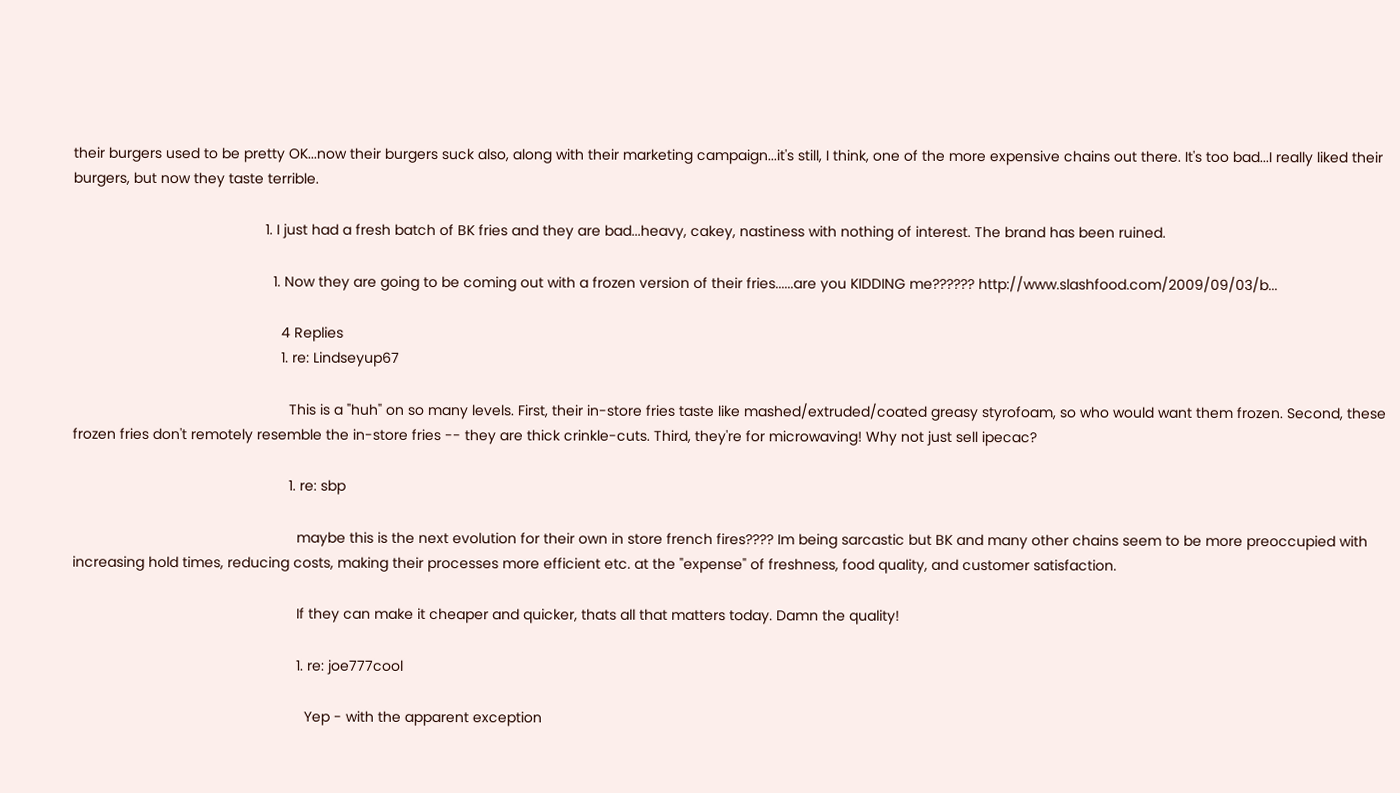their burgers used to be pretty OK...now their burgers suck also, along with their marketing campaign...it's still, I think, one of the more expensive chains out there. It's too bad...I really liked their burgers, but now they taste terrible.

                                                1. I just had a fresh batch of BK fries and they are bad...heavy, cakey, nastiness with nothing of interest. The brand has been ruined.

                                                  1. Now they are going to be coming out with a frozen version of their fries......are you KIDDING me?????? http://www.slashfood.com/2009/09/03/b...

                                                    4 Replies
                                                    1. re: Lindseyup67

                                                      This is a "huh" on so many levels. First, their in-store fries taste like mashed/extruded/coated greasy styrofoam, so who would want them frozen. Second, these frozen fries don't remotely resemble the in-store fries -- they are thick crinkle-cuts. Third, they're for microwaving! Why not just sell ipecac?

                                                      1. re: sbp

                                                        maybe this is the next evolution for their own in store french fires???? Im being sarcastic but BK and many other chains seem to be more preoccupied with increasing hold times, reducing costs, making their processes more efficient etc. at the "expense" of freshness, food quality, and customer satisfaction.

                                                        If they can make it cheaper and quicker, thats all that matters today. Damn the quality!

                                                        1. re: joe777cool

                                                          Yep - with the apparent exception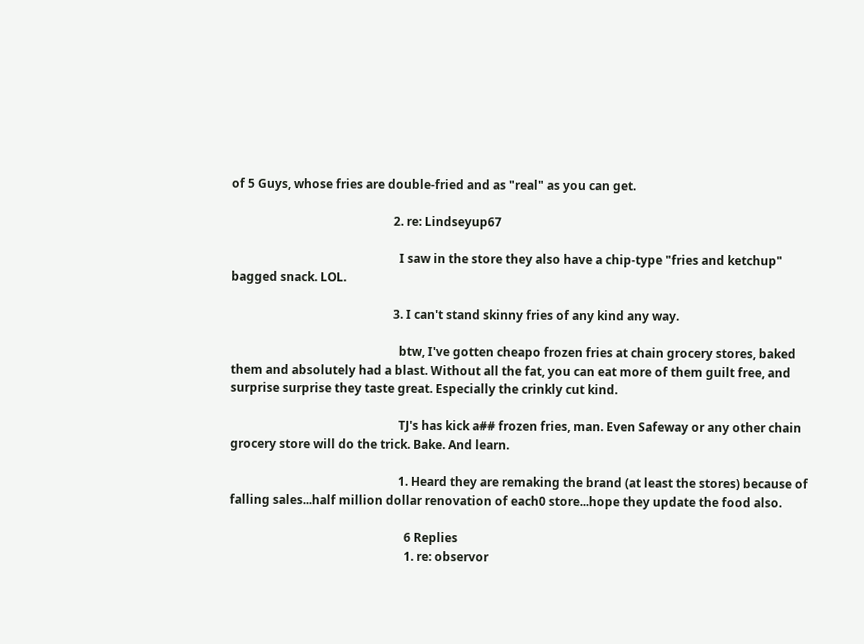of 5 Guys, whose fries are double-fried and as "real" as you can get.

                                                      2. re: Lindseyup67

                                                        I saw in the store they also have a chip-type "fries and ketchup" bagged snack. LOL.

                                                      3. I can't stand skinny fries of any kind any way.

                                                        btw, I've gotten cheapo frozen fries at chain grocery stores, baked them and absolutely had a blast. Without all the fat, you can eat more of them guilt free, and surprise surprise they taste great. Especially the crinkly cut kind.

                                                        TJ's has kick a## frozen fries, man. Even Safeway or any other chain grocery store will do the trick. Bake. And learn.

                                                        1. Heard they are remaking the brand (at least the stores) because of falling sales...half million dollar renovation of each0 store...hope they update the food also.

                                                          6 Replies
                                                          1. re: observor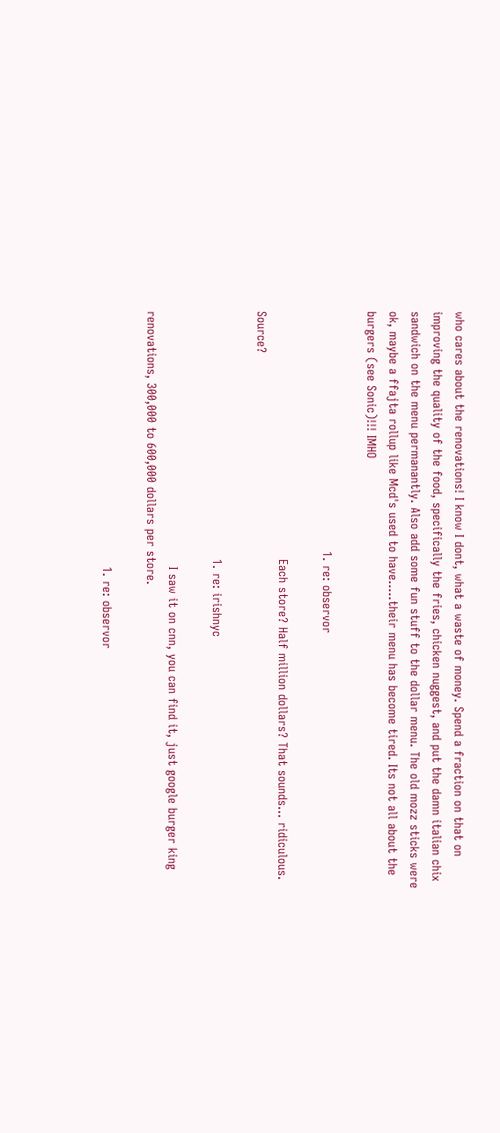who cares about the renovations! I know I dont, what a waste of money. Spend a fraction on that on improving the quality of the food, specifically the fries, chicken nuggest, and put the damn italian chix sandwich on the menu permanantly. Also add some fun stuff to the dollar menu. The old mozz sticks were ok, maybe a ffajta rollup like Mcd's used to have.....their menu has become tired. Its not all about the burgers (see Sonic)!!! IMHO

                                                            1. re: observor

                                                              Each store? Half million dollars? That sounds... ridiculous. Source?

                                                              1. re: irishnyc

                                                                I saw it on cnn, you can find it, just google burger king renovations, 300,000 to 600,000 dollars per store.

                                                                1. re: observor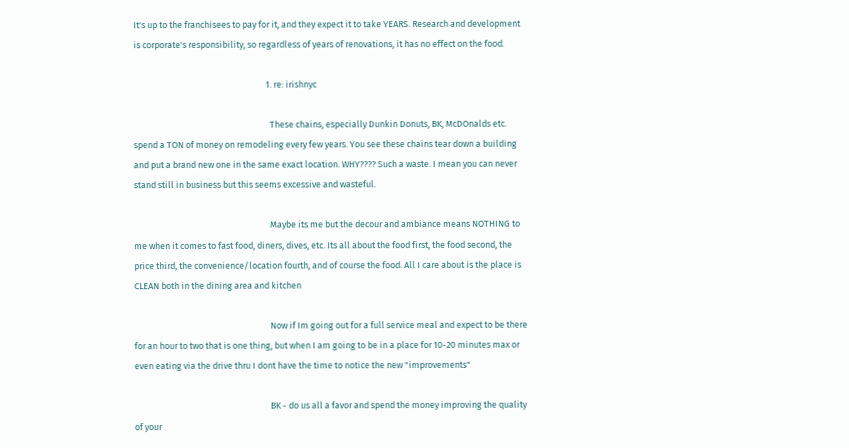It's up to the franchisees to pay for it, and they expect it to take YEARS. Research and development is corporate's responsibility, so regardless of years of renovations, it has no effect on the food.

                                                                  1. re: irishnyc

                                                                    These chains, especially Dunkin Donuts, BK, McDOnalds etc. spend a TON of money on remodeling every few years. You see these chains tear down a building and put a brand new one in the same exact location. WHY???? Such a waste. I mean you can never stand still in business but this seems excessive and wasteful.

                                                                    Maybe its me but the decour and ambiance means NOTHING to me when it comes to fast food, diners, dives, etc. Its all about the food first, the food second, the price third, the convenience/location fourth, and of course the food. All I care about is the place is CLEAN both in the dining area and kitchen

                                                                    Now if Im going out for a full service meal and expect to be there for an hour to two that is one thing, but when I am going to be in a place for 10-20 minutes max or even eating via the drive thru I dont have the time to notice the new "improvements"

                                                                    BK - do us all a favor and spend the money improving the quality of your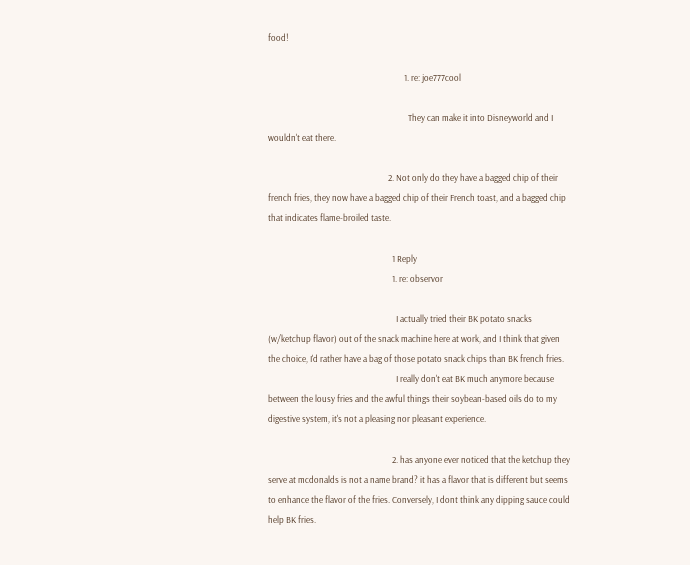food!

                                                                    1. re: joe777cool

                                                                      They can make it into Disneyworld and I wouldn't eat there.

                                                            2. Not only do they have a bagged chip of their french fries, they now have a bagged chip of their French toast, and a bagged chip that indicates flame-broiled taste.

                                                              1 Reply
                                                              1. re: observor

                                                                I actually tried their BK potato snacks (w/ketchup flavor) out of the snack machine here at work, and I think that given the choice, I'd rather have a bag of those potato snack chips than BK french fries.
                                                                I really don't eat BK much anymore because between the lousy fries and the awful things their soybean-based oils do to my digestive system, it's not a pleasing nor pleasant experience.

                                                              2. has anyone ever noticed that the ketchup they serve at mcdonalds is not a name brand? it has a flavor that is different but seems to enhance the flavor of the fries. Conversely, I dont think any dipping sauce could help BK fries.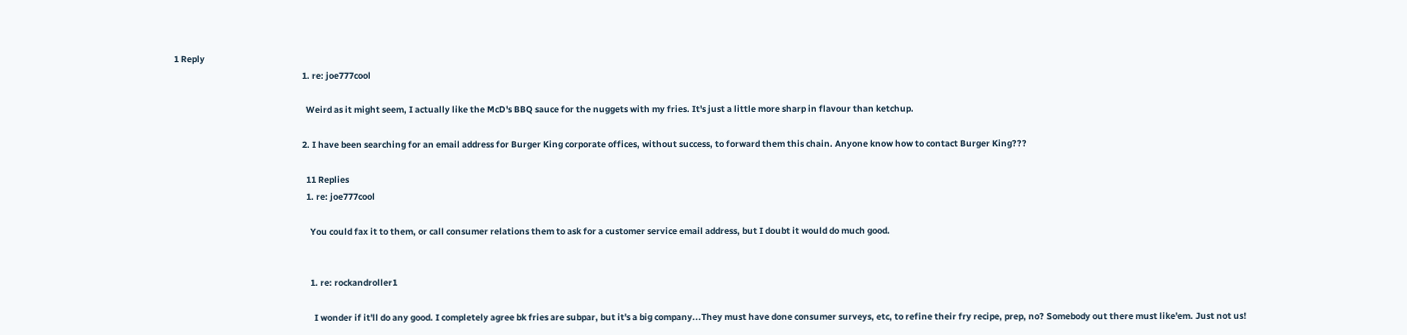1 Reply
                                                                1. re: joe777cool

                                                                  Weird as it might seem, I actually like the McD's BBQ sauce for the nuggets with my fries. It's just a little more sharp in flavour than ketchup.

                                                                2. I have been searching for an email address for Burger King corporate offices, without success, to forward them this chain. Anyone know how to contact Burger King???

                                                                  11 Replies
                                                                  1. re: joe777cool

                                                                    You could fax it to them, or call consumer relations them to ask for a customer service email address, but I doubt it would do much good.


                                                                    1. re: rockandroller1

                                                                      I wonder if it'll do any good. I completely agree bk fries are subpar, but it's a big company...They must have done consumer surveys, etc, to refine their fry recipe, prep, no? Somebody out there must like'em. Just not us!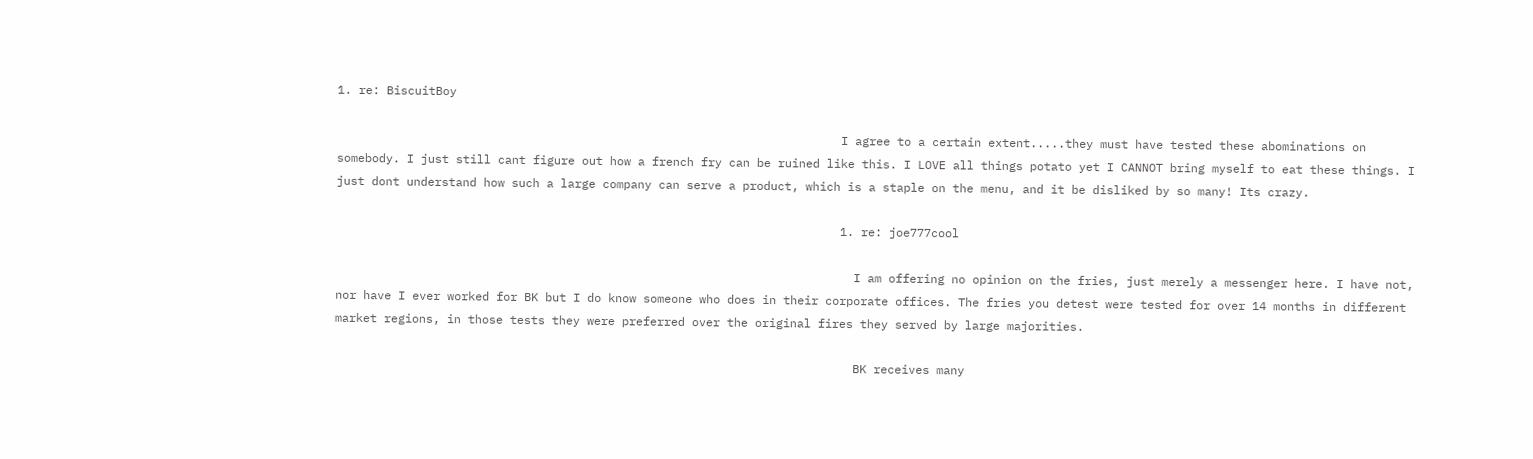1. re: BiscuitBoy

                                                                        I agree to a certain extent.....they must have tested these abominations on somebody. I just still cant figure out how a french fry can be ruined like this. I LOVE all things potato yet I CANNOT bring myself to eat these things. I just dont understand how such a large company can serve a product, which is a staple on the menu, and it be disliked by so many! Its crazy.

                                                                        1. re: joe777cool

                                                                          I am offering no opinion on the fries, just merely a messenger here. I have not, nor have I ever worked for BK but I do know someone who does in their corporate offices. The fries you detest were tested for over 14 months in different market regions, in those tests they were preferred over the original fires they served by large majorities.

                                                                          BK receives many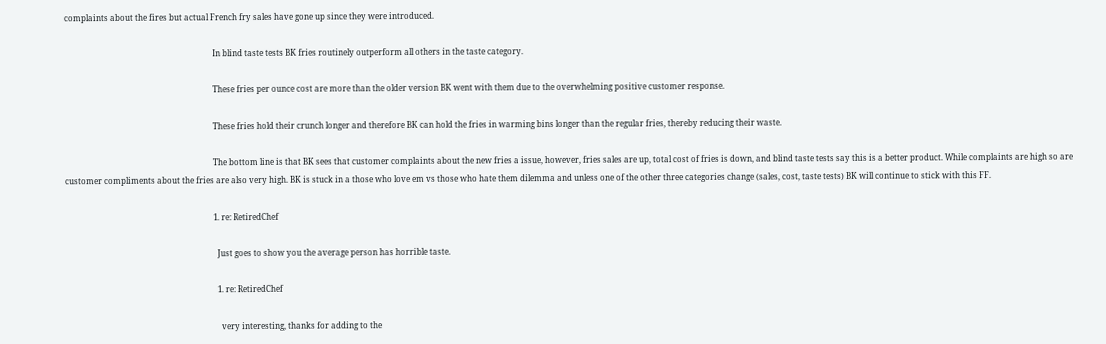complaints about the fires but actual French fry sales have gone up since they were introduced.

                                                                          In blind taste tests BK fries routinely outperform all others in the taste category.

                                                                          These fries per ounce cost are more than the older version BK went with them due to the overwhelming positive customer response.

                                                                          These fries hold their crunch longer and therefore BK can hold the fries in warming bins longer than the regular fries, thereby reducing their waste.

                                                                          The bottom line is that BK sees that customer complaints about the new fries a issue, however, fries sales are up, total cost of fries is down, and blind taste tests say this is a better product. While complaints are high so are customer compliments about the fries are also very high. BK is stuck in a those who love em vs those who hate them dilemma and unless one of the other three categories change (sales, cost, taste tests) BK will continue to stick with this FF.

                                                                          1. re: RetiredChef

                                                                            Just goes to show you the average person has horrible taste.

                                                                            1. re: RetiredChef

                                                                              very interesting, thanks for adding to the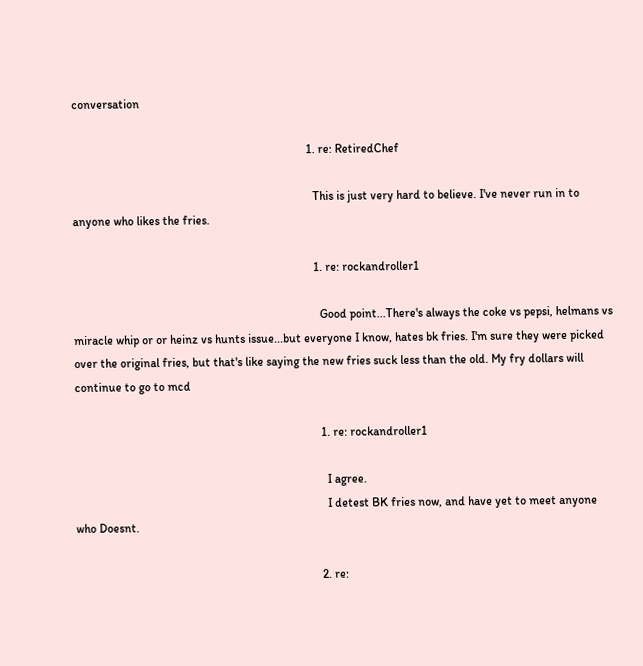conversation

                                                                              1. re: RetiredChef

                                                                                This is just very hard to believe. I've never run in to anyone who likes the fries.

                                                                                1. re: rockandroller1

                                                                                  Good point...There's always the coke vs pepsi, helmans vs miracle whip or or heinz vs hunts issue...but everyone I know, hates bk fries. I'm sure they were picked over the original fries, but that's like saying the new fries suck less than the old. My fry dollars will continue to go to mcd

                                                                                  1. re: rockandroller1

                                                                                    I agree.
                                                                                    I detest BK fries now, and have yet to meet anyone who Doesnt.

                                                                                  2. re: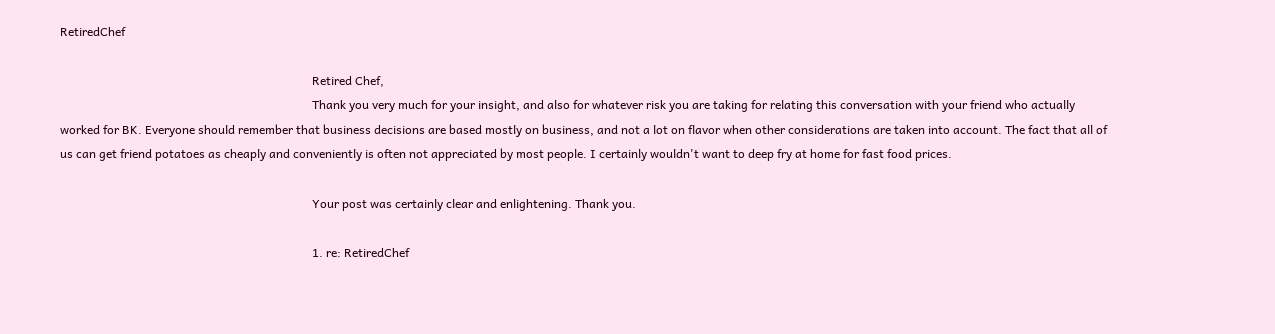RetiredChef

                                                                                    Retired Chef,
                                                                                    Thank you very much for your insight, and also for whatever risk you are taking for relating this conversation with your friend who actually worked for BK. Everyone should remember that business decisions are based mostly on business, and not a lot on flavor when other considerations are taken into account. The fact that all of us can get friend potatoes as cheaply and conveniently is often not appreciated by most people. I certainly wouldn't want to deep fry at home for fast food prices.

                                                                                    Your post was certainly clear and enlightening. Thank you.

                                                                                    1. re: RetiredChef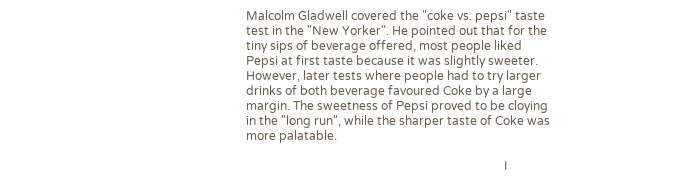Malcolm Gladwell covered the "coke vs. pepsi" taste test in the "New Yorker". He pointed out that for the tiny sips of beverage offered, most people liked Pepsi at first taste because it was slightly sweeter. However, later tests where people had to try larger drinks of both beverage favoured Coke by a large margin. The sweetness of Pepsi proved to be cloying in the "long run", while the sharper taste of Coke was more palatable.

                                                                                      I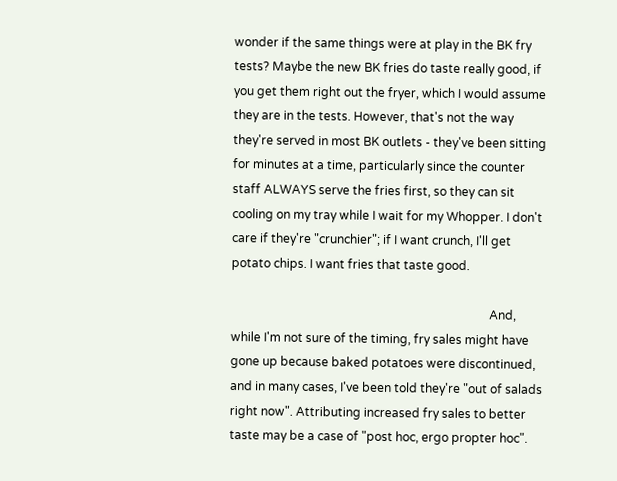wonder if the same things were at play in the BK fry tests? Maybe the new BK fries do taste really good, if you get them right out the fryer, which I would assume they are in the tests. However, that's not the way they're served in most BK outlets - they've been sitting for minutes at a time, particularly since the counter staff ALWAYS serve the fries first, so they can sit cooling on my tray while I wait for my Whopper. I don't care if they're "crunchier"; if I want crunch, I'll get potato chips. I want fries that taste good.

                                                                                      And, while I'm not sure of the timing, fry sales might have gone up because baked potatoes were discontinued, and in many cases, I've been told they're "out of salads right now". Attributing increased fry sales to better taste may be a case of "post hoc, ergo propter hoc".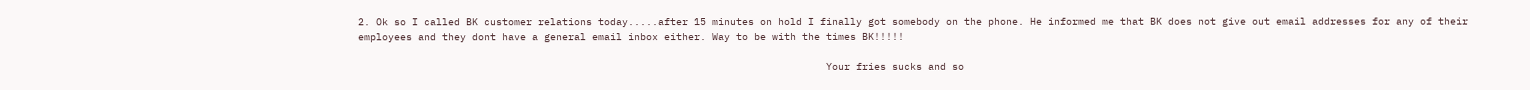2. Ok so I called BK customer relations today.....after 15 minutes on hold I finally got somebody on the phone. He informed me that BK does not give out email addresses for any of their employees and they dont have a general email inbox either. Way to be with the times BK!!!!!

                                                                              Your fries sucks and so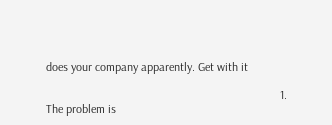does your company apparently. Get with it

                                                                              1. The problem is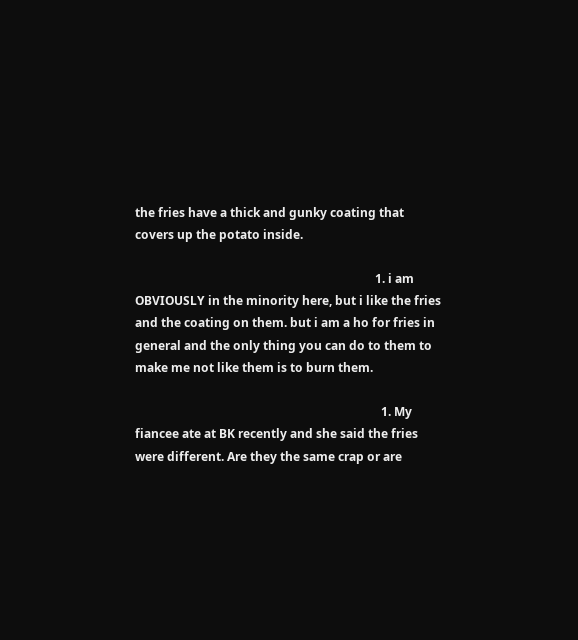the fries have a thick and gunky coating that covers up the potato inside.

                                                                                1. i am OBVIOUSLY in the minority here, but i like the fries and the coating on them. but i am a ho for fries in general and the only thing you can do to them to make me not like them is to burn them.

                                                                                  1. My fiancee ate at BK recently and she said the fries were different. Are they the same crap or are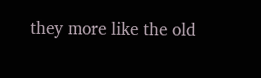they more like the old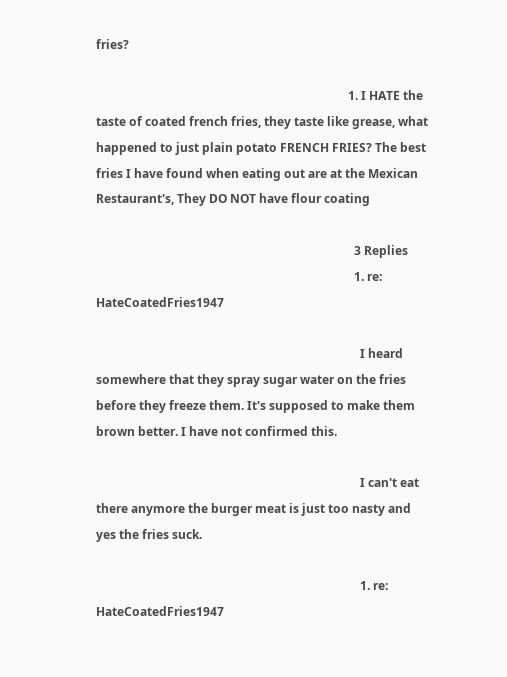fries?

                                                                                    1. I HATE the taste of coated french fries, they taste like grease, what happened to just plain potato FRENCH FRIES? The best fries I have found when eating out are at the Mexican Restaurant's, They DO NOT have flour coating

                                                                                      3 Replies
                                                                                      1. re: HateCoatedFries1947

                                                                                        I heard somewhere that they spray sugar water on the fries before they freeze them. It's supposed to make them brown better. I have not confirmed this.

                                                                                        I can't eat there anymore the burger meat is just too nasty and yes the fries suck.

                                                                                        1. re: HateCoatedFries1947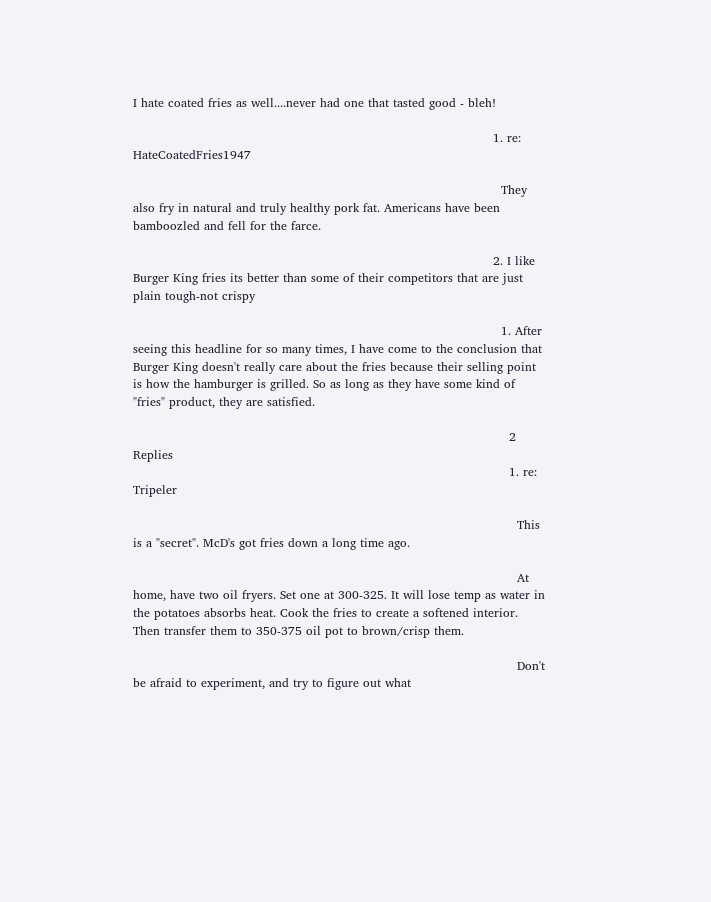I hate coated fries as well....never had one that tasted good - bleh!

                                                                                          1. re: HateCoatedFries1947

                                                                                            They also fry in natural and truly healthy pork fat. Americans have been bamboozled and fell for the farce.

                                                                                          2. I like Burger King fries its better than some of their competitors that are just plain tough-not crispy

                                                                                            1. After seeing this headline for so many times, I have come to the conclusion that Burger King doesn't really care about the fries because their selling point is how the hamburger is grilled. So as long as they have some kind of "fries" product, they are satisfied.

                                                                                              2 Replies
                                                                                              1. re: Tripeler

                                                                                                This is a "secret". McD's got fries down a long time ago.

                                                                                                At home, have two oil fryers. Set one at 300-325. It will lose temp as water in the potatoes absorbs heat. Cook the fries to create a softened interior. Then transfer them to 350-375 oil pot to brown/crisp them.

                                                                                                Don't be afraid to experiment, and try to figure out what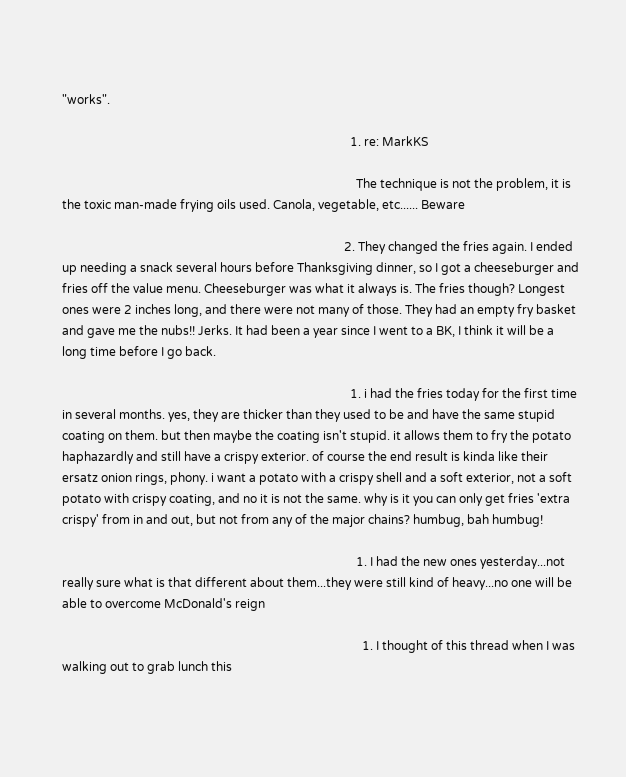"works".

                                                                                                1. re: MarkKS

                                                                                                  The technique is not the problem, it is the toxic man-made frying oils used. Canola, vegetable, etc...... Beware

                                                                                              2. They changed the fries again. I ended up needing a snack several hours before Thanksgiving dinner, so I got a cheeseburger and fries off the value menu. Cheeseburger was what it always is. The fries though? Longest ones were 2 inches long, and there were not many of those. They had an empty fry basket and gave me the nubs!! Jerks. It had been a year since I went to a BK, I think it will be a long time before I go back.

                                                                                                1. i had the fries today for the first time in several months. yes, they are thicker than they used to be and have the same stupid coating on them. but then maybe the coating isn't stupid. it allows them to fry the potato haphazardly and still have a crispy exterior. of course the end result is kinda like their ersatz onion rings, phony. i want a potato with a crispy shell and a soft exterior, not a soft potato with crispy coating, and no it is not the same. why is it you can only get fries 'extra crispy' from in and out, but not from any of the major chains? humbug, bah humbug!

                                                                                                  1. I had the new ones yesterday...not really sure what is that different about them...they were still kind of heavy...no one will be able to overcome McDonald's reign

                                                                                                    1. I thought of this thread when I was walking out to grab lunch this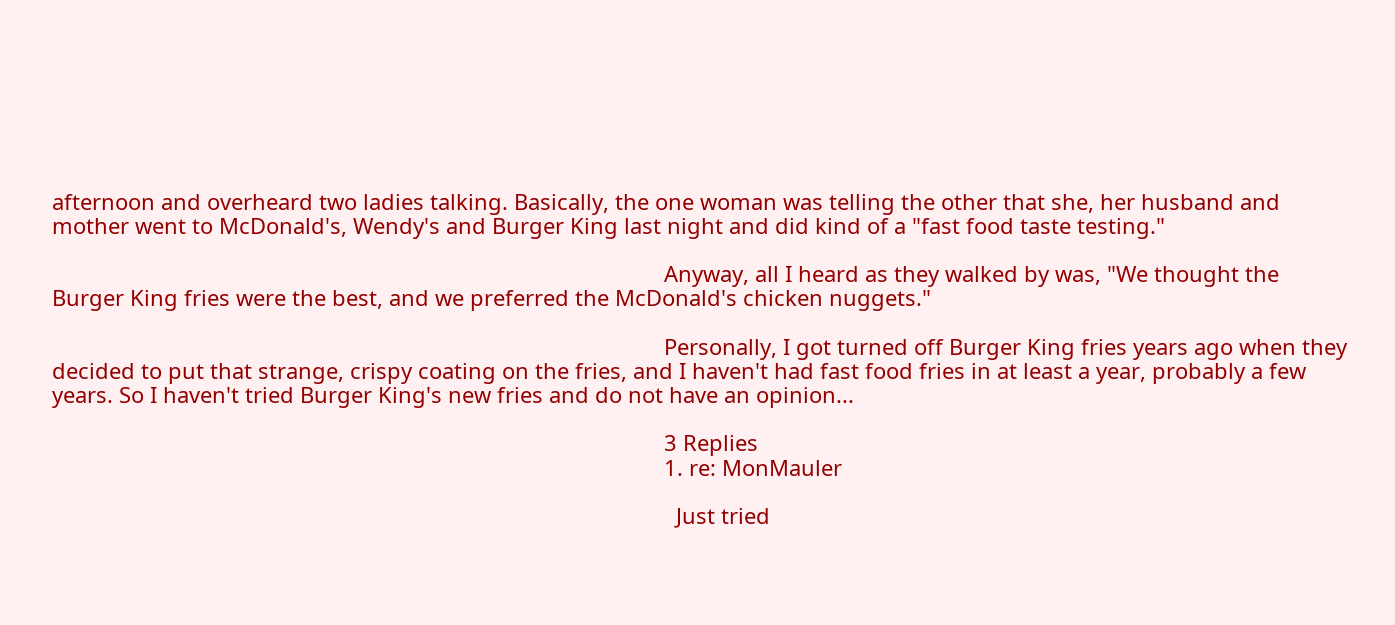afternoon and overheard two ladies talking. Basically, the one woman was telling the other that she, her husband and mother went to McDonald's, Wendy's and Burger King last night and did kind of a "fast food taste testing."

                                                                                                      Anyway, all I heard as they walked by was, "We thought the Burger King fries were the best, and we preferred the McDonald's chicken nuggets."

                                                                                                      Personally, I got turned off Burger King fries years ago when they decided to put that strange, crispy coating on the fries, and I haven't had fast food fries in at least a year, probably a few years. So I haven't tried Burger King's new fries and do not have an opinion...

                                                                                                      3 Replies
                                                                                                      1. re: MonMauler

                                                                                                        Just tried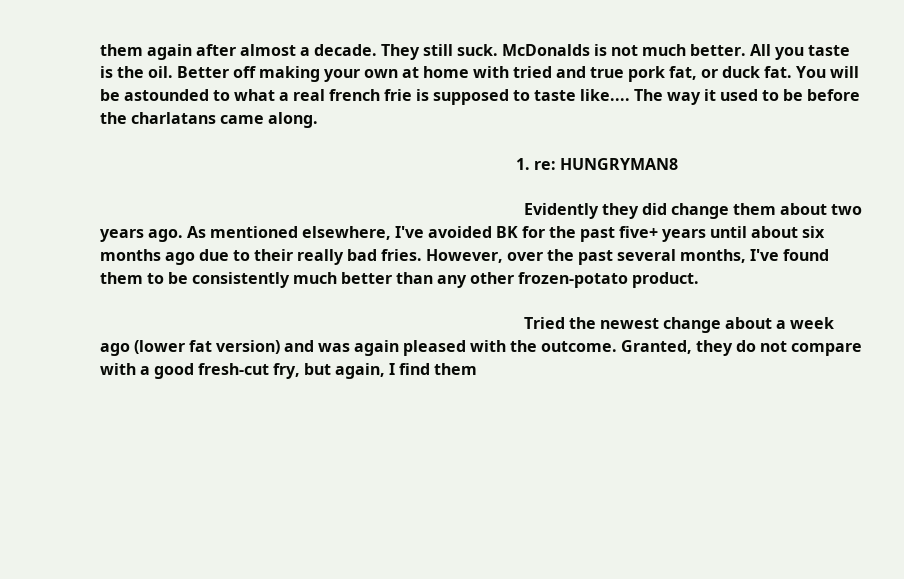them again after almost a decade. They still suck. McDonalds is not much better. All you taste is the oil. Better off making your own at home with tried and true pork fat, or duck fat. You will be astounded to what a real french frie is supposed to taste like.... The way it used to be before the charlatans came along.

                                                                                                        1. re: HUNGRYMAN8

                                                                                                          Evidently they did change them about two years ago. As mentioned elsewhere, I've avoided BK for the past five+ years until about six months ago due to their really bad fries. However, over the past several months, I've found them to be consistently much better than any other frozen-potato product.

                                                                                                          Tried the newest change about a week ago (lower fat version) and was again pleased with the outcome. Granted, they do not compare with a good fresh-cut fry, but again, I find them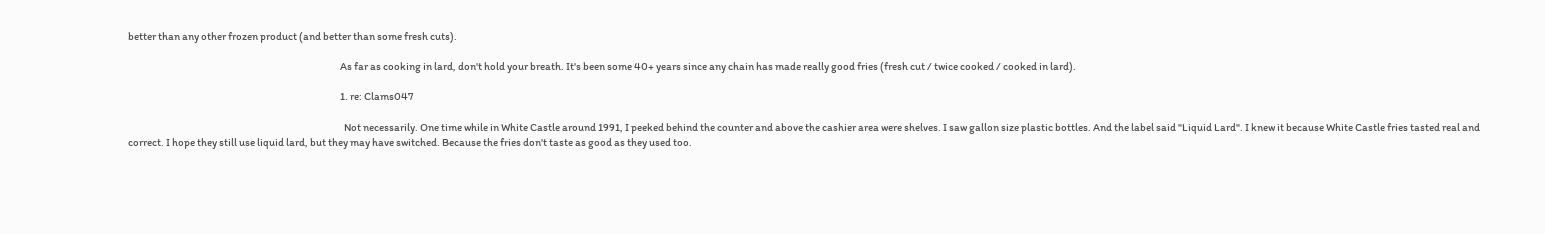better than any other frozen product (and better than some fresh cuts).

                                                                                                          As far as cooking in lard, don't hold your breath. It's been some 40+ years since any chain has made really good fries (fresh cut / twice cooked / cooked in lard).

                                                                                                          1. re: Clams047

                                                                                                            Not necessarily. One time while in White Castle around 1991, I peeked behind the counter and above the cashier area were shelves. I saw gallon size plastic bottles. And the label said "Liquid Lard". I knew it because White Castle fries tasted real and correct. I hope they still use liquid lard, but they may have switched. Because the fries don't taste as good as they used too.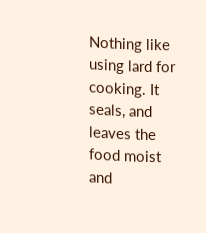Nothing like using lard for cooking. It seals, and leaves the food moist and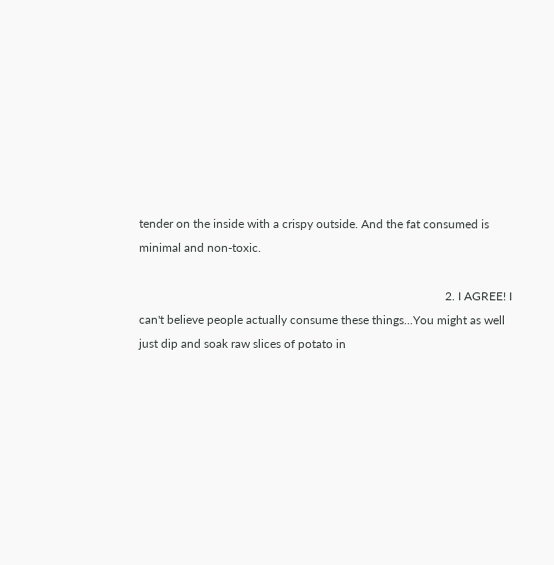tender on the inside with a crispy outside. And the fat consumed is minimal and non-toxic.

                                                                                                      2. I AGREE! I can't believe people actually consume these things...You might as well just dip and soak raw slices of potato in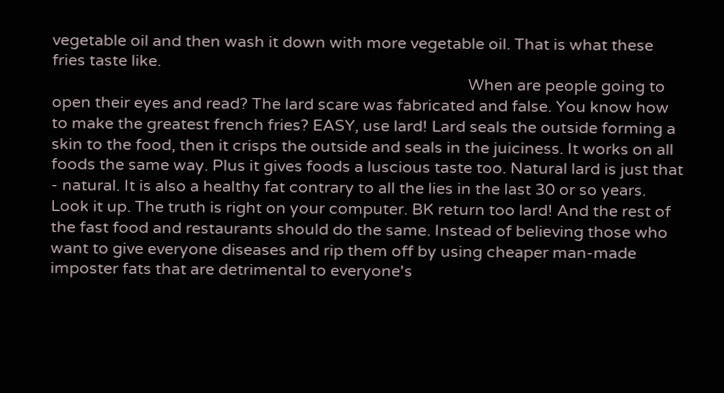vegetable oil and then wash it down with more vegetable oil. That is what these fries taste like.
                                                                                                        When are people going to open their eyes and read? The lard scare was fabricated and false. You know how to make the greatest french fries? EASY, use lard! Lard seals the outside forming a skin to the food, then it crisps the outside and seals in the juiciness. It works on all foods the same way. Plus it gives foods a luscious taste too. Natural lard is just that - natural. It is also a healthy fat contrary to all the lies in the last 30 or so years. Look it up. The truth is right on your computer. BK return too lard! And the rest of the fast food and restaurants should do the same. Instead of believing those who want to give everyone diseases and rip them off by using cheaper man-made imposter fats that are detrimental to everyone's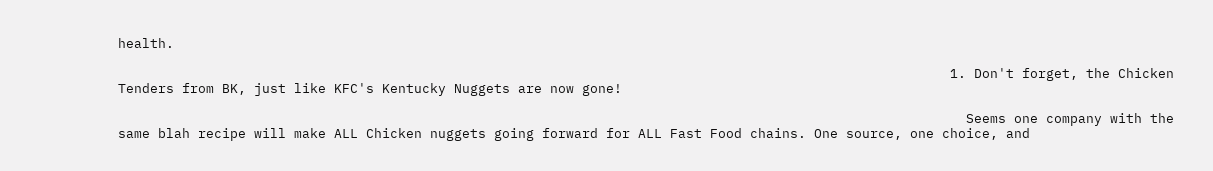health.

                                                                                                        1. Don't forget, the Chicken Tenders from BK, just like KFC's Kentucky Nuggets are now gone!

                                                                                                          Seems one company with the same blah recipe will make ALL Chicken nuggets going forward for ALL Fast Food chains. One source, one choice, and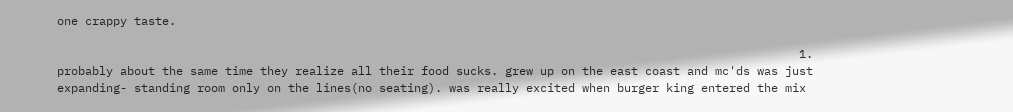one crappy taste.

                                                                                                          1. probably about the same time they realize all their food sucks. grew up on the east coast and mc'ds was just expanding- standing room only on the lines(no seating). was really excited when burger king entered the mix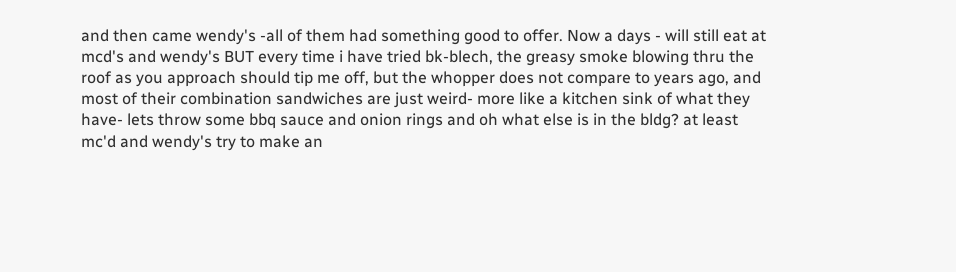and then came wendy's -all of them had something good to offer. Now a days - will still eat at mcd's and wendy's BUT every time i have tried bk-blech, the greasy smoke blowing thru the roof as you approach should tip me off, but the whopper does not compare to years ago, and most of their combination sandwiches are just weird- more like a kitchen sink of what they have- lets throw some bbq sauce and onion rings and oh what else is in the bldg? at least mc'd and wendy's try to make an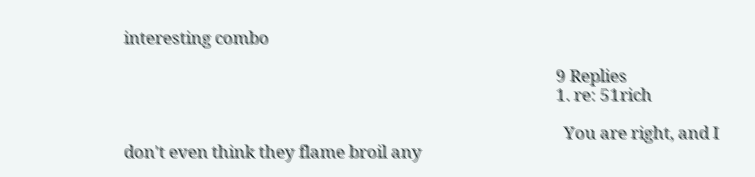interesting combo

                                                                                                            9 Replies
                                                                                                            1. re: 51rich

                                                                                                              You are right, and I don't even think they flame broil any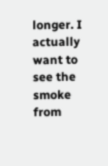longer. I actually want to see the smoke from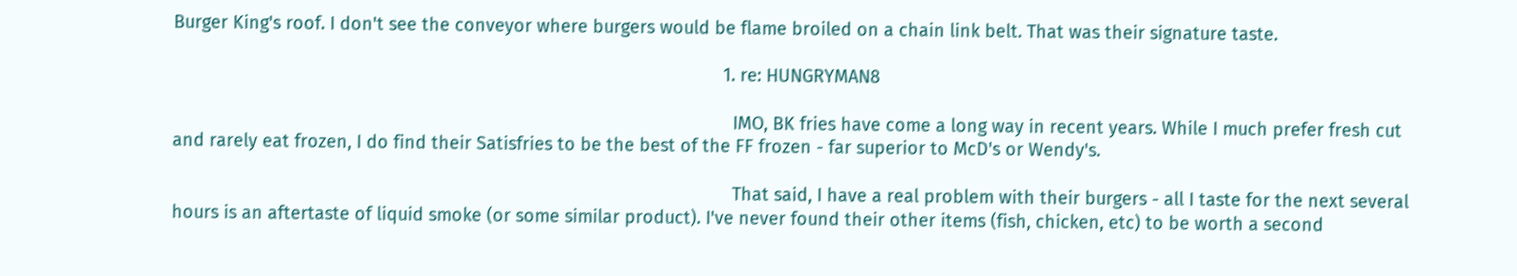Burger King's roof. I don't see the conveyor where burgers would be flame broiled on a chain link belt. That was their signature taste.

                                                                                                              1. re: HUNGRYMAN8

                                                                                                                IMO, BK fries have come a long way in recent years. While I much prefer fresh cut and rarely eat frozen, I do find their Satisfries to be the best of the FF frozen - far superior to McD's or Wendy's.

                                                                                                                That said, I have a real problem with their burgers - all I taste for the next several hours is an aftertaste of liquid smoke (or some similar product). I've never found their other items (fish, chicken, etc) to be worth a second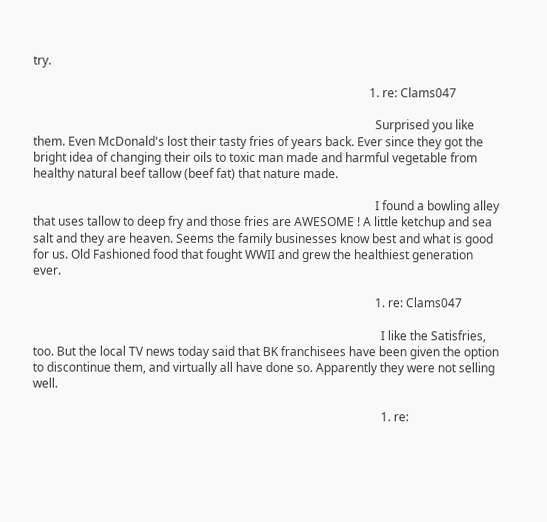try.

                                                                                                                1. re: Clams047

                                                                                                                  Surprised you like them. Even McDonald's lost their tasty fries of years back. Ever since they got the bright idea of changing their oils to toxic man made and harmful vegetable from healthy natural beef tallow (beef fat) that nature made.

                                                                                                                  I found a bowling alley that uses tallow to deep fry and those fries are AWESOME ! A little ketchup and sea salt and they are heaven. Seems the family businesses know best and what is good for us. Old Fashioned food that fought WWII and grew the healthiest generation ever.

                                                                                                                  1. re: Clams047

                                                                                                                    I like the Satisfries, too. But the local TV news today said that BK franchisees have been given the option to discontinue them, and virtually all have done so. Apparently they were not selling well.

                                                                                                                    1. re: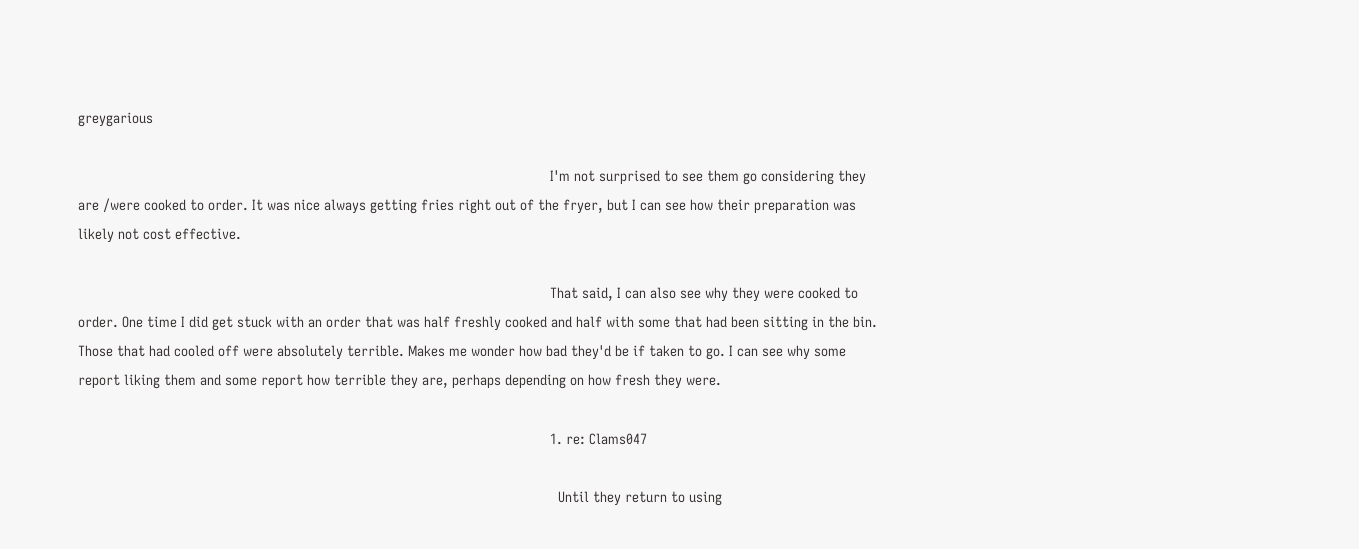greygarious

                                                                                                                      I'm not surprised to see them go considering they are /were cooked to order. It was nice always getting fries right out of the fryer, but I can see how their preparation was likely not cost effective.

                                                                                                                      That said, I can also see why they were cooked to order. One time I did get stuck with an order that was half freshly cooked and half with some that had been sitting in the bin. Those that had cooled off were absolutely terrible. Makes me wonder how bad they'd be if taken to go. I can see why some report liking them and some report how terrible they are, perhaps depending on how fresh they were.

                                                                                                                      1. re: Clams047

                                                                                                                        Until they return to using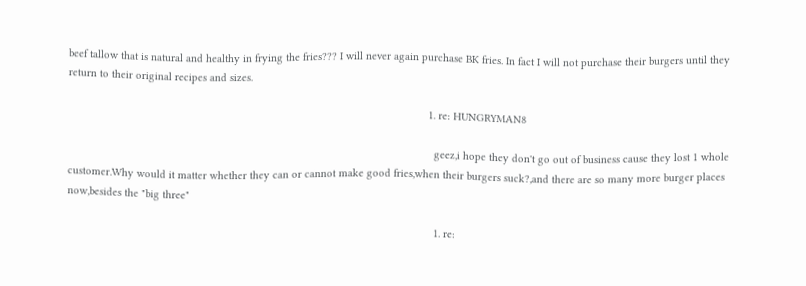beef tallow that is natural and healthy in frying the fries??? I will never again purchase BK fries. In fact I will not purchase their burgers until they return to their original recipes and sizes.

                                                                                                                        1. re: HUNGRYMAN8

                                                                                                                          geez,i hope they don't go out of business cause they lost 1 whole customer.Why would it matter whether they can or cannot make good fries,when their burgers suck?,and there are so many more burger places now,besides the "big three"

                                                                                                                          1. re: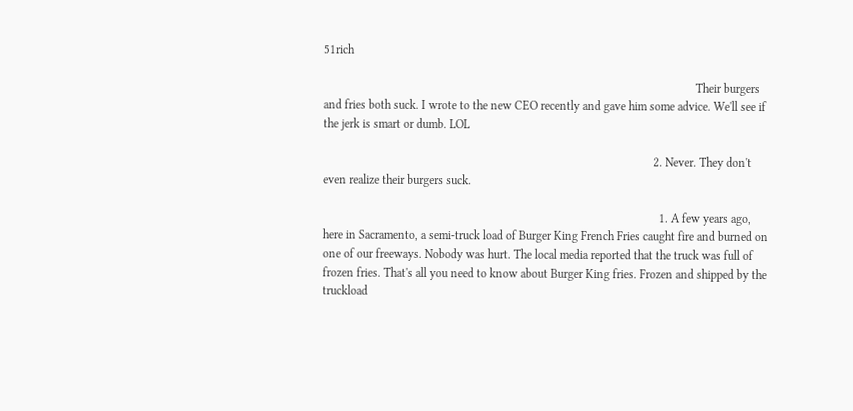51rich

                                                                                                                            Their burgers and fries both suck. I wrote to the new CEO recently and gave him some advice. We'll see if the jerk is smart or dumb. LOL

                                                                                                              2. Never. They don't even realize their burgers suck.

                                                                                                                1. A few years ago, here in Sacramento, a semi-truck load of Burger King French Fries caught fire and burned on one of our freeways. Nobody was hurt. The local media reported that the truck was full of frozen fries. That's all you need to know about Burger King fries. Frozen and shipped by the truckload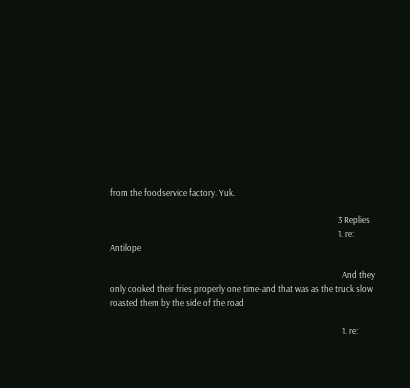from the foodservice factory. Yuk.

                                                                                                                  3 Replies
                                                                                                                  1. re: Antilope

                                                                                                                    And they only cooked their fries properly one time-and that was as the truck slow roasted them by the side of the road

                                                                                                                    1. re: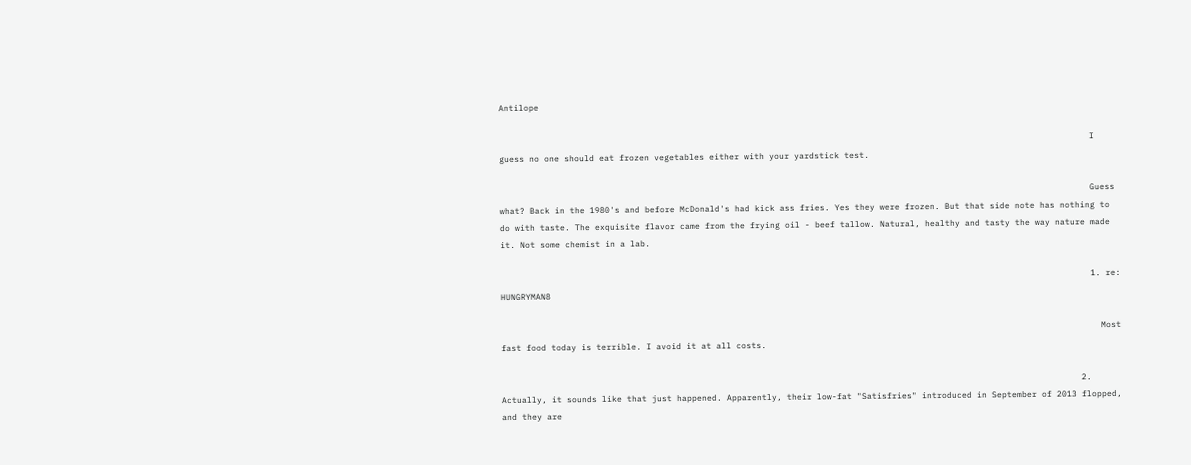Antilope

                                                                                                                      I guess no one should eat frozen vegetables either with your yardstick test.

                                                                                                                      Guess what? Back in the 1980's and before McDonald's had kick ass fries. Yes they were frozen. But that side note has nothing to do with taste. The exquisite flavor came from the frying oil - beef tallow. Natural, healthy and tasty the way nature made it. Not some chemist in a lab.

                                                                                                                      1. re: HUNGRYMAN8

                                                                                                                        Most fast food today is terrible. I avoid it at all costs.

                                                                                                                    2. Actually, it sounds like that just happened. Apparently, their low-fat "Satisfries" introduced in September of 2013 flopped, and they are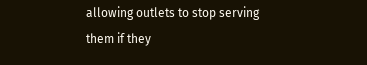allowing outlets to stop serving them if they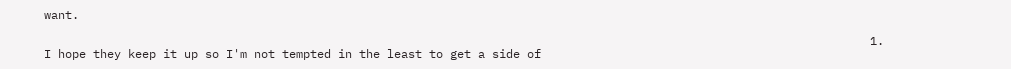want.

                                                                                                                      1. I hope they keep it up so I'm not tempted in the least to get a side of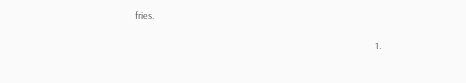fries.

                                                                                                                        1.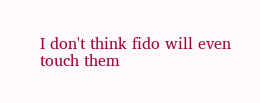I don't think fido will even touch them